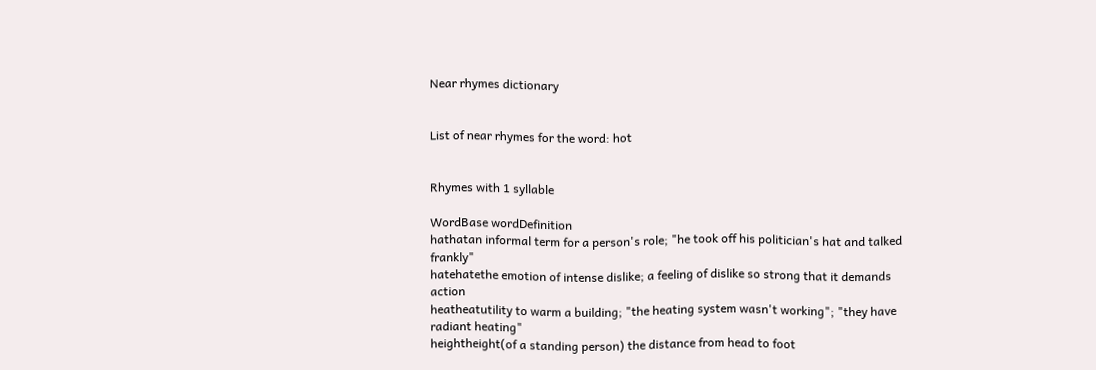Near rhymes dictionary


List of near rhymes for the word: hot


Rhymes with 1 syllable

WordBase wordDefinition
hathatan informal term for a person's role; "he took off his politician's hat and talked frankly"
hatehatethe emotion of intense dislike; a feeling of dislike so strong that it demands action
heatheatutility to warm a building; "the heating system wasn't working"; "they have radiant heating"
heightheight(of a standing person) the distance from head to foot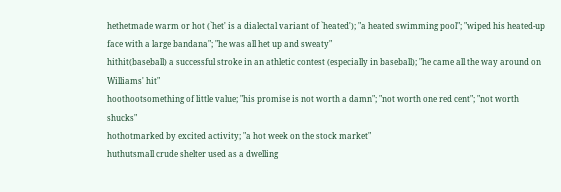hethetmade warm or hot (`het' is a dialectal variant of `heated'); "a heated swimming pool"; "wiped his heated-up face with a large bandana"; "he was all het up and sweaty"
hithit(baseball) a successful stroke in an athletic contest (especially in baseball); "he came all the way around on Williams' hit"
hoothootsomething of little value; "his promise is not worth a damn"; "not worth one red cent"; "not worth shucks"
hothotmarked by excited activity; "a hot week on the stock market"
huthutsmall crude shelter used as a dwelling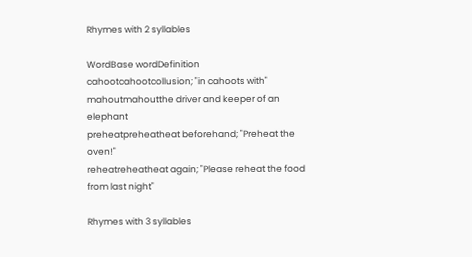Rhymes with 2 syllables

WordBase wordDefinition
cahootcahootcollusion; "in cahoots with"
mahoutmahoutthe driver and keeper of an elephant
preheatpreheatheat beforehand; "Preheat the oven!"
reheatreheatheat again; "Please reheat the food from last night"

Rhymes with 3 syllables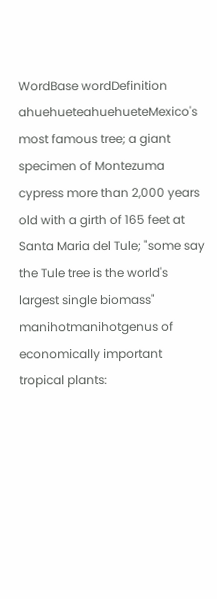WordBase wordDefinition
ahuehueteahuehueteMexico's most famous tree; a giant specimen of Montezuma cypress more than 2,000 years old with a girth of 165 feet at Santa Maria del Tule; "some say the Tule tree is the world's largest single biomass"
manihotmanihotgenus of economically important tropical plants: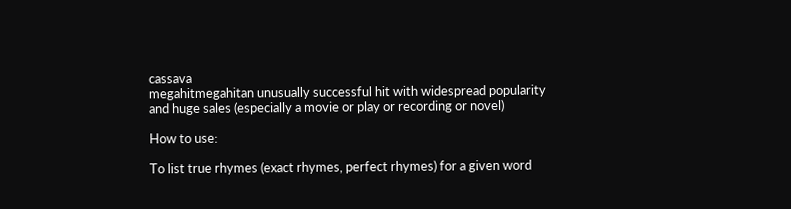cassava
megahitmegahitan unusually successful hit with widespread popularity and huge sales (especially a movie or play or recording or novel)

How to use:

To list true rhymes (exact rhymes, perfect rhymes) for a given word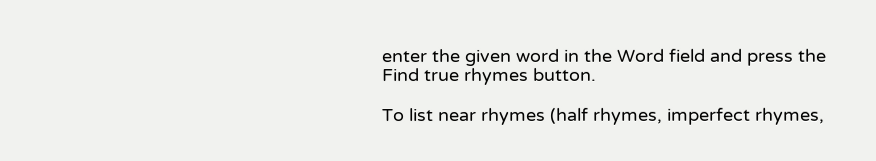enter the given word in the Word field and press the Find true rhymes button.

To list near rhymes (half rhymes, imperfect rhymes,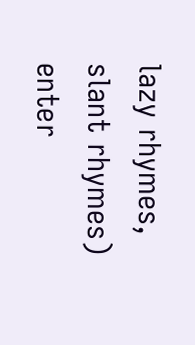lazy rhymes, slant rhymes) enter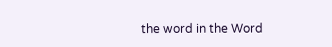the word in the Word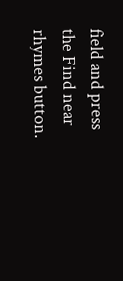field and press the Find near rhymes button.